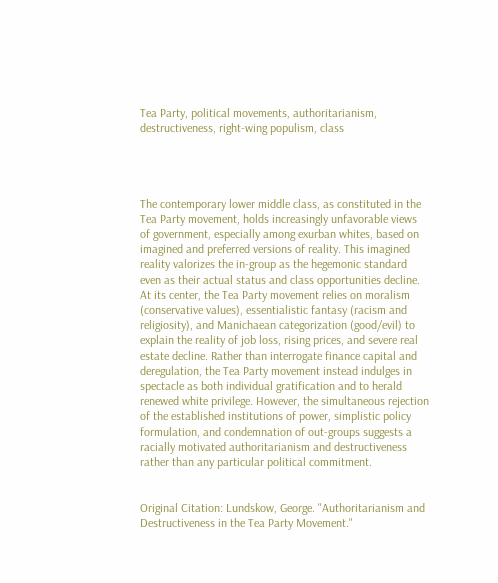Tea Party, political movements, authoritarianism, destructiveness, right-wing populism, class




The contemporary lower middle class, as constituted in the Tea Party movement, holds increasingly unfavorable views of government, especially among exurban whites, based on imagined and preferred versions of reality. This imagined reality valorizes the in-group as the hegemonic standard even as their actual status and class opportunities decline. At its center, the Tea Party movement relies on moralism (conservative values), essentialistic fantasy (racism and religiosity), and Manichaean categorization (good/evil) to explain the reality of job loss, rising prices, and severe real estate decline. Rather than interrogate finance capital and deregulation, the Tea Party movement instead indulges in spectacle as both individual gratification and to herald renewed white privilege. However, the simultaneous rejection of the established institutions of power, simplistic policy formulation, and condemnation of out-groups suggests a racially motivated authoritarianism and destructiveness rather than any particular political commitment.


Original Citation: Lundskow, George. "Authoritarianism and Destructiveness in the Tea Party Movement."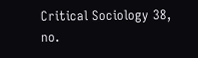Critical Sociology 38, no.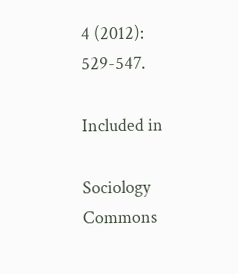4 (2012): 529-547.

Included in

Sociology Commons